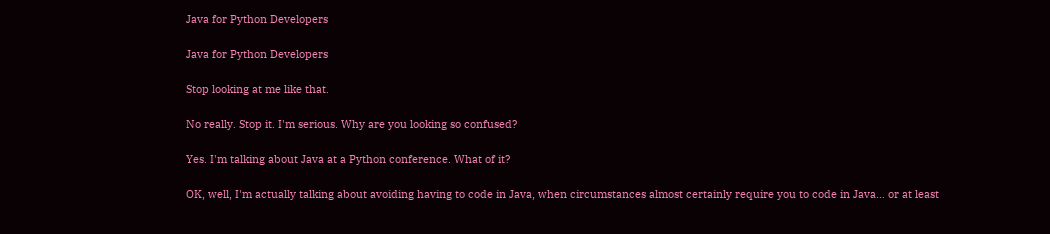Java for Python Developers

Java for Python Developers

Stop looking at me like that.

No really. Stop it. I'm serious. Why are you looking so confused?

Yes. I'm talking about Java at a Python conference. What of it?

OK, well, I'm actually talking about avoiding having to code in Java, when circumstances almost certainly require you to code in Java… or at least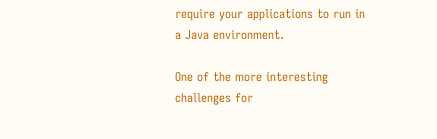require your applications to run in a Java environment.

One of the more interesting challenges for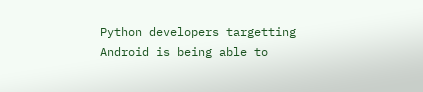Python developers targetting Android is being able to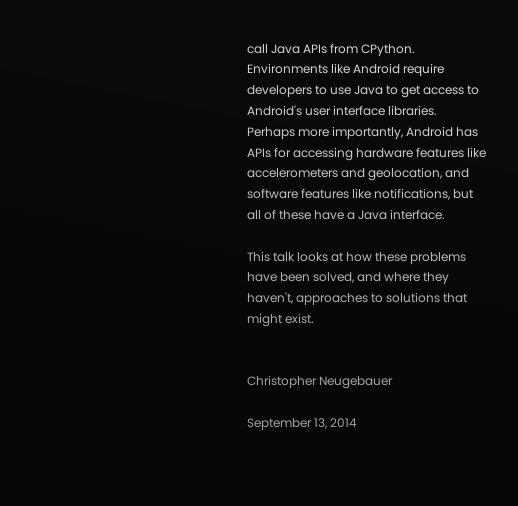call Java APIs from CPython. Environments like Android require developers to use Java to get access to Android's user interface libraries. Perhaps more importantly, Android has APIs for accessing hardware features like accelerometers and geolocation, and software features like notifications, but all of these have a Java interface.

This talk looks at how these problems have been solved, and where they haven't, approaches to solutions that might exist.


Christopher Neugebauer

September 13, 2014